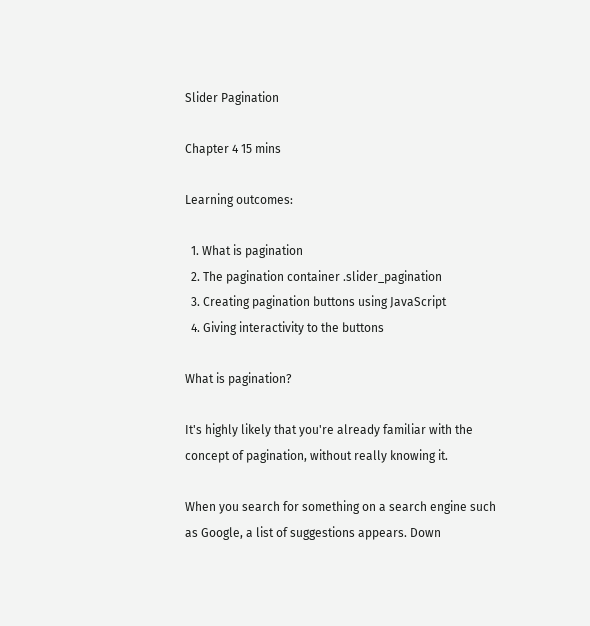Slider Pagination

Chapter 4 15 mins

Learning outcomes:

  1. What is pagination
  2. The pagination container .slider_pagination
  3. Creating pagination buttons using JavaScript
  4. Giving interactivity to the buttons

What is pagination?

It's highly likely that you're already familiar with the concept of pagination, without really knowing it.

When you search for something on a search engine such as Google, a list of suggestions appears. Down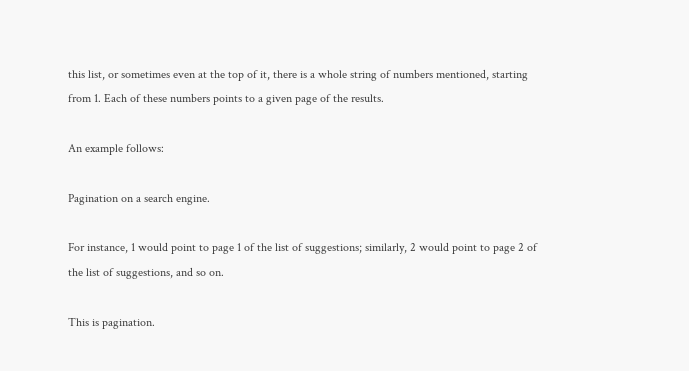this list, or sometimes even at the top of it, there is a whole string of numbers mentioned, starting from 1. Each of these numbers points to a given page of the results.

An example follows:

Pagination on a search engine.

For instance, 1 would point to page 1 of the list of suggestions; similarly, 2 would point to page 2 of the list of suggestions, and so on.

This is pagination.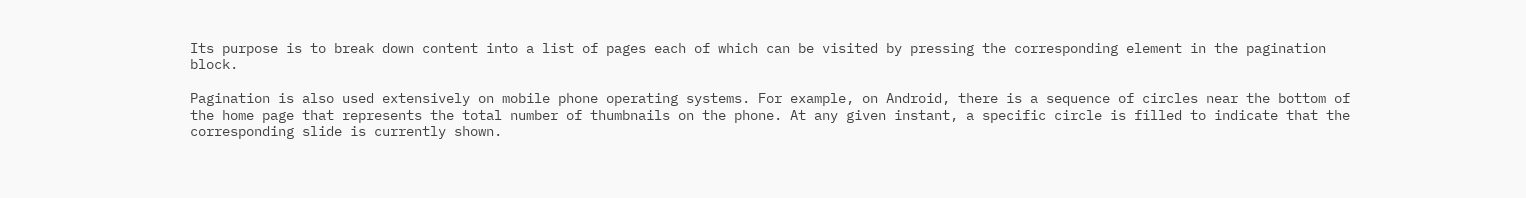Its purpose is to break down content into a list of pages each of which can be visited by pressing the corresponding element in the pagination block.

Pagination is also used extensively on mobile phone operating systems. For example, on Android, there is a sequence of circles near the bottom of the home page that represents the total number of thumbnails on the phone. At any given instant, a specific circle is filled to indicate that the corresponding slide is currently shown.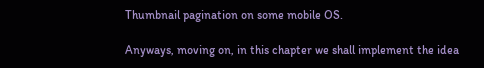Thumbnail pagination on some mobile OS.

Anyways, moving on, in this chapter we shall implement the idea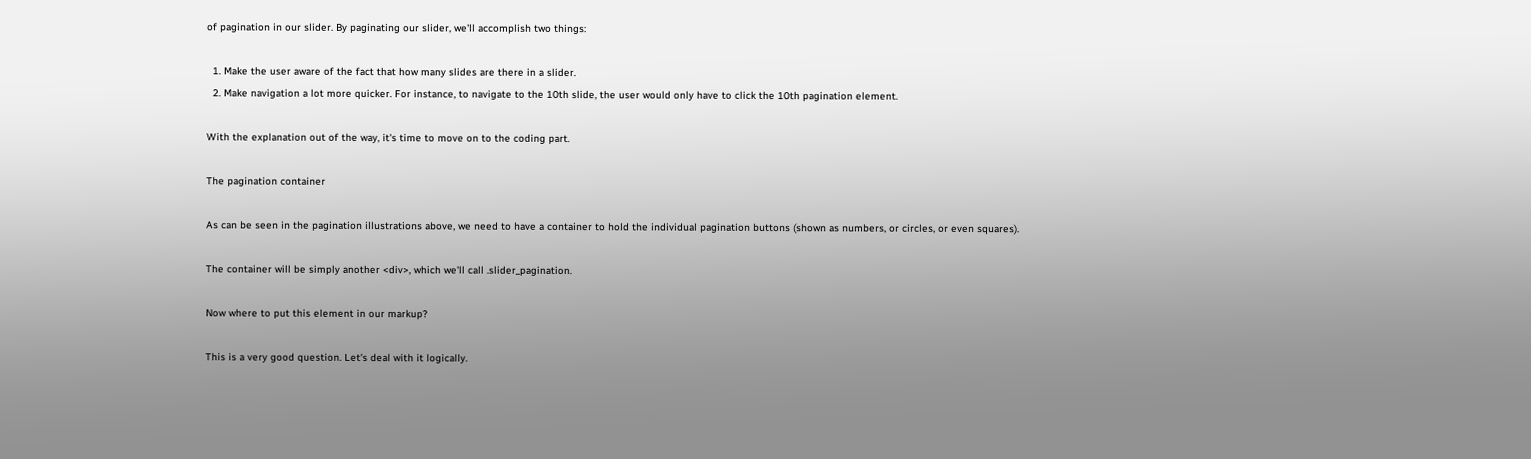of pagination in our slider. By paginating our slider, we'll accomplish two things:

  1. Make the user aware of the fact that how many slides are there in a slider.
  2. Make navigation a lot more quicker. For instance, to navigate to the 10th slide, the user would only have to click the 10th pagination element.

With the explanation out of the way, it's time to move on to the coding part.

The pagination container

As can be seen in the pagination illustrations above, we need to have a container to hold the individual pagination buttons (shown as numbers, or circles, or even squares).

The container will be simply another <div>, which we'll call .slider_pagination.

Now where to put this element in our markup?

This is a very good question. Let's deal with it logically.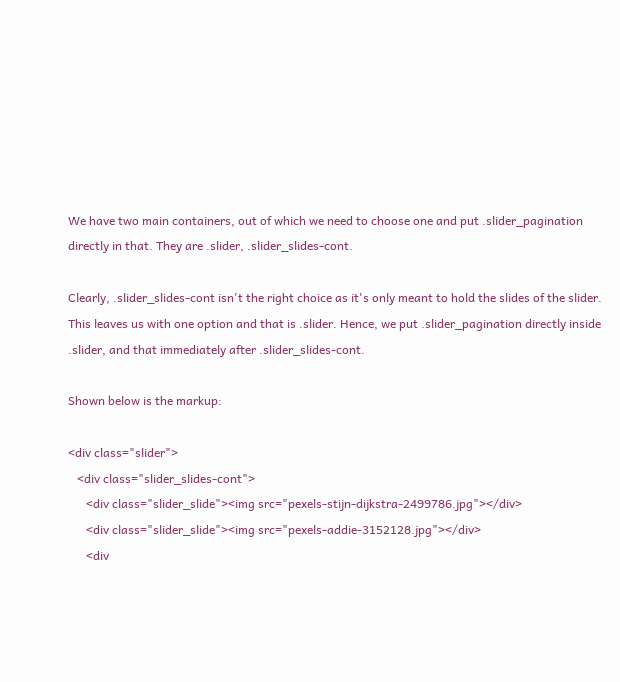We have two main containers, out of which we need to choose one and put .slider_pagination directly in that. They are .slider, .slider_slides-cont.

Clearly, .slider_slides-cont isn't the right choice as it's only meant to hold the slides of the slider. This leaves us with one option and that is .slider. Hence, we put .slider_pagination directly inside .slider, and that immediately after .slider_slides-cont.

Shown below is the markup:

<div class="slider">
   <div class="slider_slides-cont">
      <div class="slider_slide"><img src="pexels-stijn-dijkstra-2499786.jpg"></div>
      <div class="slider_slide"><img src="pexels-addie-3152128.jpg"></div>
      <div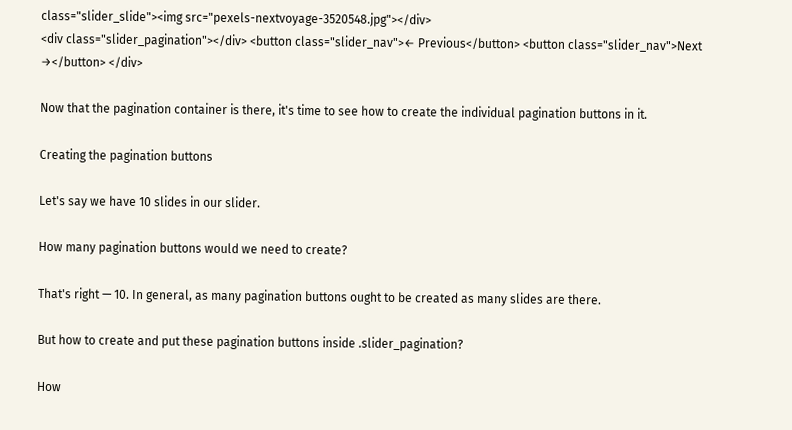class="slider_slide"><img src="pexels-nextvoyage-3520548.jpg"></div>
<div class="slider_pagination"></div> <button class="slider_nav">← Previous</button> <button class="slider_nav">Next →</button> </div>

Now that the pagination container is there, it's time to see how to create the individual pagination buttons in it.

Creating the pagination buttons

Let's say we have 10 slides in our slider.

How many pagination buttons would we need to create?

That's right — 10. In general, as many pagination buttons ought to be created as many slides are there.

But how to create and put these pagination buttons inside .slider_pagination?

How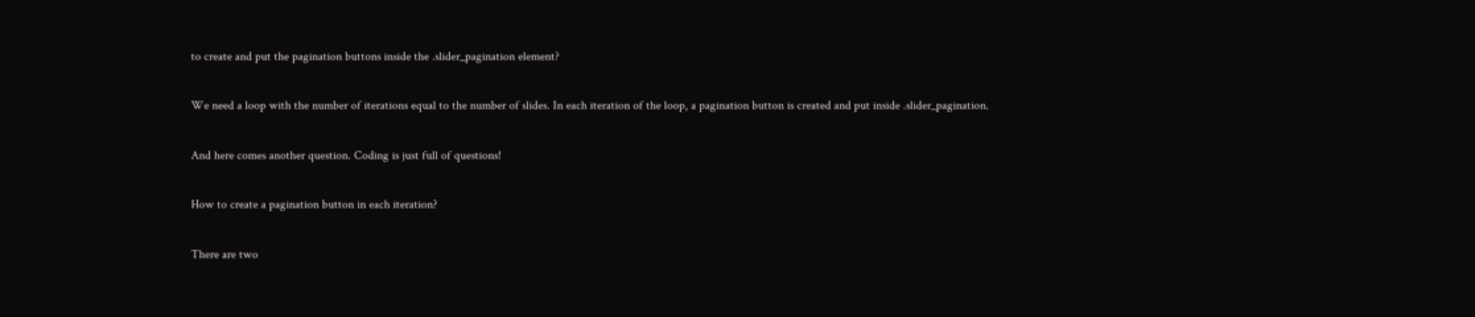to create and put the pagination buttons inside the .slider_pagination element?

We need a loop with the number of iterations equal to the number of slides. In each iteration of the loop, a pagination button is created and put inside .slider_pagination.

And here comes another question. Coding is just full of questions!

How to create a pagination button in each iteration?

There are two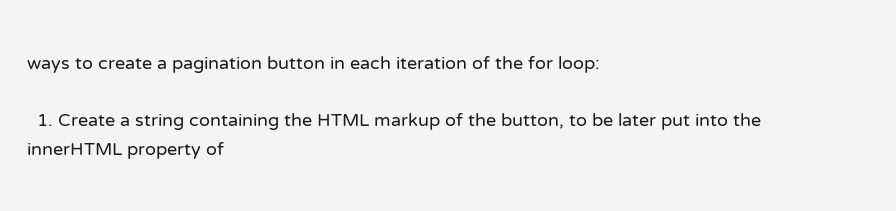ways to create a pagination button in each iteration of the for loop:

  1. Create a string containing the HTML markup of the button, to be later put into the innerHTML property of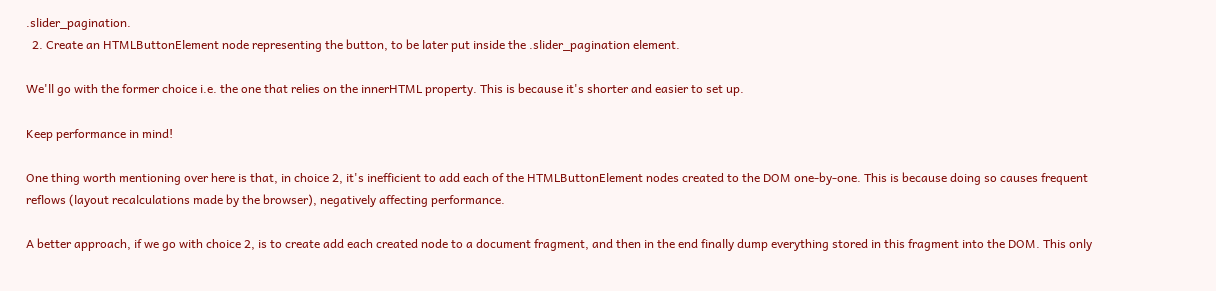.slider_pagination.
  2. Create an HTMLButtonElement node representing the button, to be later put inside the .slider_pagination element.

We'll go with the former choice i.e. the one that relies on the innerHTML property. This is because it's shorter and easier to set up.

Keep performance in mind!

One thing worth mentioning over here is that, in choice 2, it's inefficient to add each of the HTMLButtonElement nodes created to the DOM one-by-one. This is because doing so causes frequent reflows (layout recalculations made by the browser), negatively affecting performance.

A better approach, if we go with choice 2, is to create add each created node to a document fragment, and then in the end finally dump everything stored in this fragment into the DOM. This only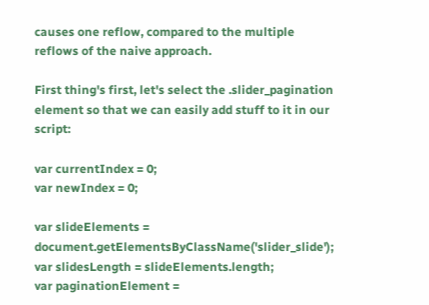causes one reflow, compared to the multiple reflows of the naive approach.

First thing's first, let's select the .slider_pagination element so that we can easily add stuff to it in our script:

var currentIndex = 0;
var newIndex = 0;

var slideElements = document.getElementsByClassName('slider_slide');
var slidesLength = slideElements.length;
var paginationElement =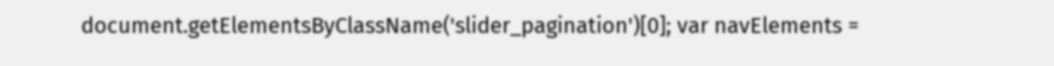document.getElementsByClassName('slider_pagination')[0]; var navElements =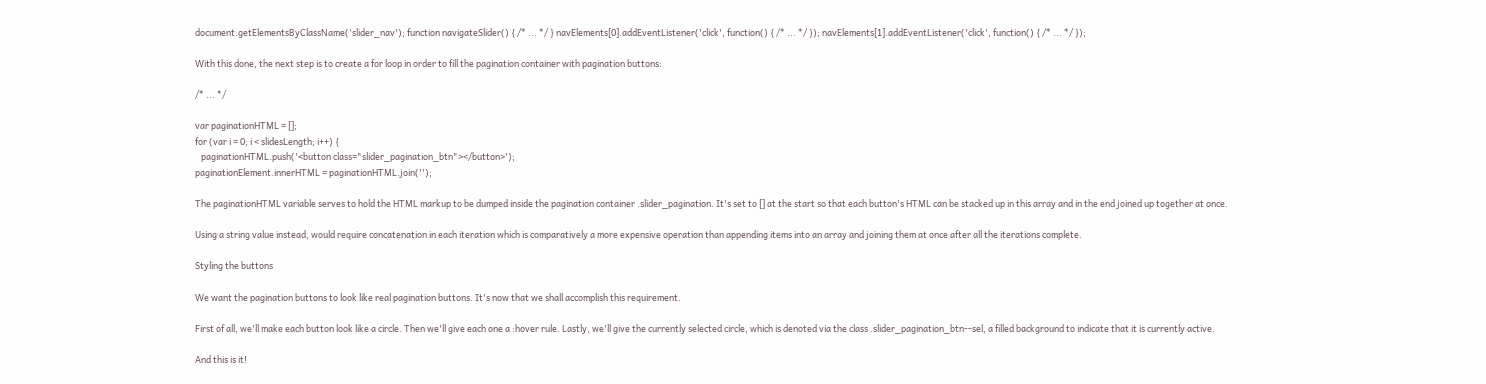document.getElementsByClassName('slider_nav'); function navigateSlider() { /* ... */ } navElements[0].addEventListener('click', function() { /* ... */ }); navElements[1].addEventListener('click', function() { /* ... */ });

With this done, the next step is to create a for loop in order to fill the pagination container with pagination buttons:

/* ... */

var paginationHTML = [];
for (var i = 0; i < slidesLength; i++) {
   paginationHTML.push('<button class="slider_pagination_btn"></button>');
paginationElement.innerHTML = paginationHTML.join('');

The paginationHTML variable serves to hold the HTML markup to be dumped inside the pagination container .slider_pagination. It's set to [] at the start so that each button's HTML can be stacked up in this array and in the end joined up together at once.

Using a string value instead, would require concatenation in each iteration which is comparatively a more expensive operation than appending items into an array and joining them at once after all the iterations complete.

Styling the buttons

We want the pagination buttons to look like real pagination buttons. It's now that we shall accomplish this requirement.

First of all, we'll make each button look like a circle. Then we'll give each one a :hover rule. Lastly, we'll give the currently selected circle, which is denoted via the class .slider_pagination_btn--sel, a filled background to indicate that it is currently active.

And this is it!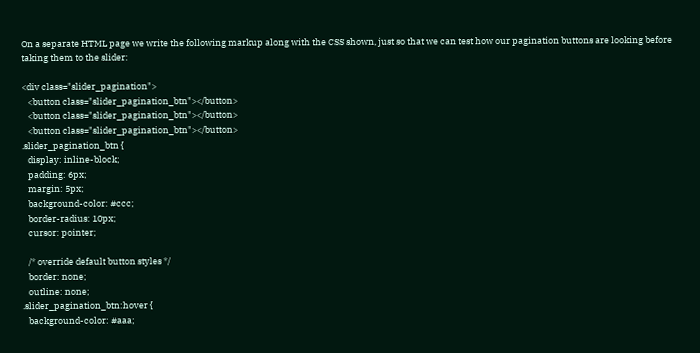On a separate HTML page we write the following markup along with the CSS shown, just so that we can test how our pagination buttons are looking before taking them to the slider:

<div class="slider_pagination">
   <button class="slider_pagination_btn"></button>
   <button class="slider_pagination_btn"></button>
   <button class="slider_pagination_btn"></button>
.slider_pagination_btn {
   display: inline-block;
   padding: 6px;
   margin: 5px;
   background-color: #ccc;
   border-radius: 10px;
   cursor: pointer;

   /* override default button styles */
   border: none;
   outline: none;
.slider_pagination_btn:hover {
   background-color: #aaa;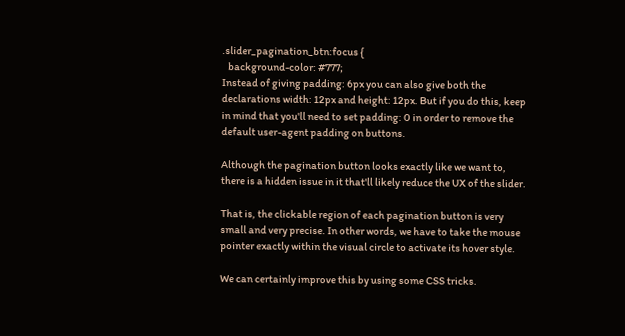.slider_pagination_btn:focus {
   background-color: #777;
Instead of giving padding: 6px you can also give both the declarations width: 12px and height: 12px. But if you do this, keep in mind that you'll need to set padding: 0 in order to remove the default user-agent padding on buttons.

Although the pagination button looks exactly like we want to, there is a hidden issue in it that'll likely reduce the UX of the slider.

That is, the clickable region of each pagination button is very small and very precise. In other words, we have to take the mouse pointer exactly within the visual circle to activate its hover style.

We can certainly improve this by using some CSS tricks.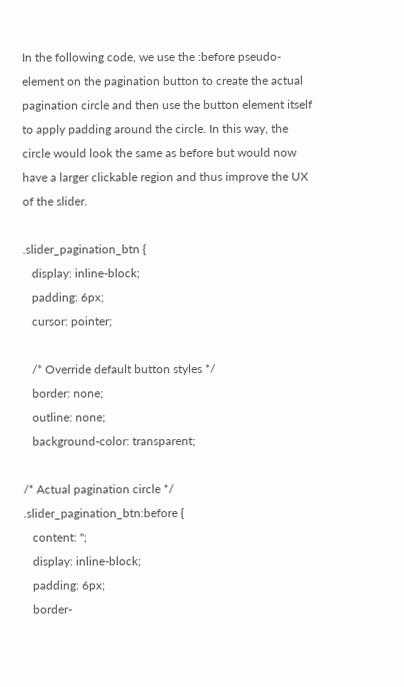In the following code, we use the :before pseudo-element on the pagination button to create the actual pagination circle and then use the button element itself to apply padding around the circle. In this way, the circle would look the same as before but would now have a larger clickable region and thus improve the UX of the slider.

.slider_pagination_btn {
   display: inline-block;
   padding: 6px;
   cursor: pointer;

   /* Override default button styles */
   border: none;
   outline: none;
   background-color: transparent;

/* Actual pagination circle */
.slider_pagination_btn:before {
   content: '';
   display: inline-block;
   padding: 6px;
   border-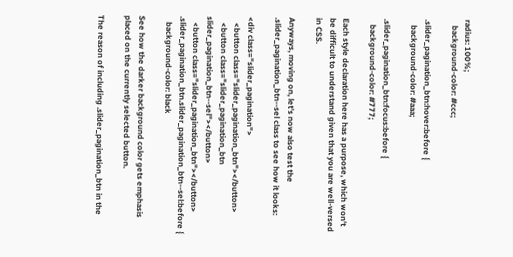radius: 100%;
   background-color: #ccc;

.slider_pagination_btn:hover:before {
   background-color: #aaa;

.slider_pagination_btn:focus:before {
   background-color: #777;

Each style declaration here has a purpose, which won't be difficult to understand given that you are well-versed in CSS.

Anyways, moving on, let's now also test the .slider_pagination_btn--sel class to see how it looks:

<div class="slider_pagination">
   <button class="slider_pagination_btn"></button>
   <button class="slider_pagination_btn slider_pagination_btn--sel"></button>
   <button class="slider_pagination_btn"></button>
.slider_pagination_btn.slider_pagination_btn--sel:before {
   background-color: black

See how the darker background color gets emphasis placed on the currently selected button.

The reason of including .slider_pagination_btn in the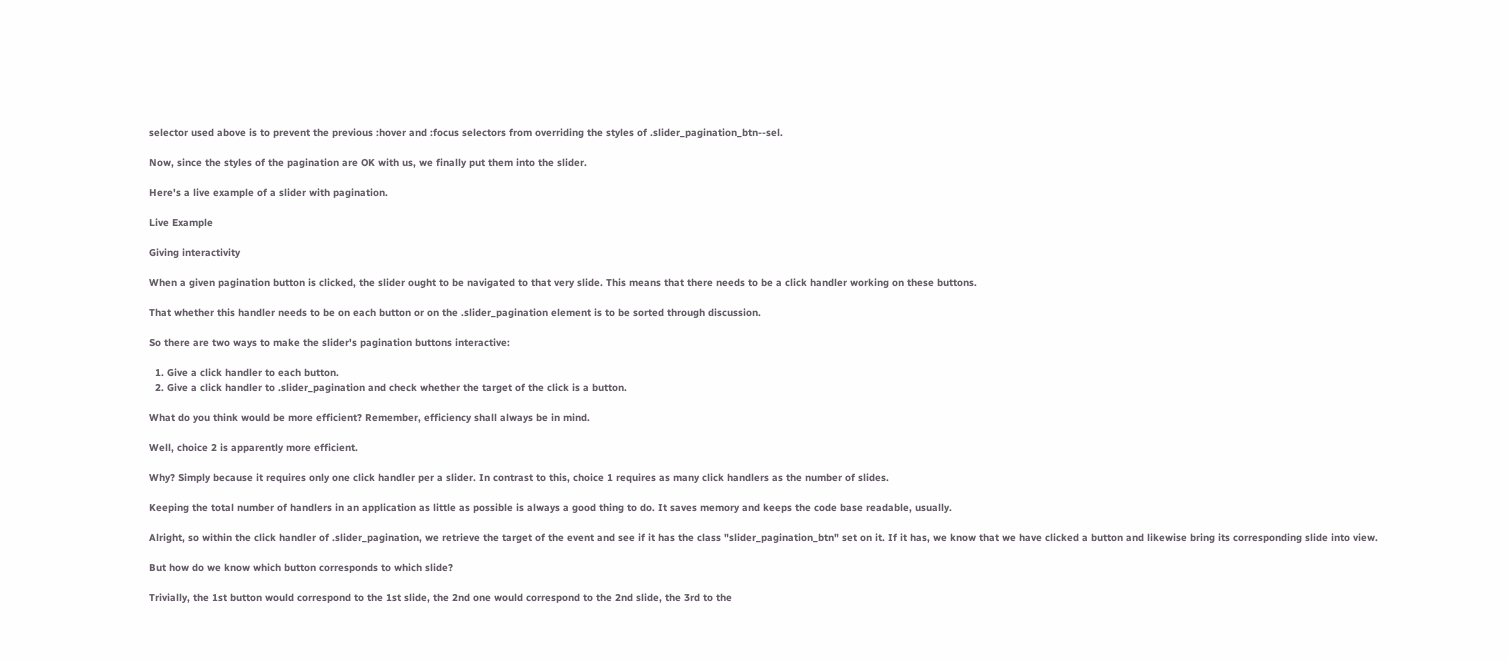selector used above is to prevent the previous :hover and :focus selectors from overriding the styles of .slider_pagination_btn--sel.

Now, since the styles of the pagination are OK with us, we finally put them into the slider.

Here's a live example of a slider with pagination.

Live Example

Giving interactivity

When a given pagination button is clicked, the slider ought to be navigated to that very slide. This means that there needs to be a click handler working on these buttons.

That whether this handler needs to be on each button or on the .slider_pagination element is to be sorted through discussion.

So there are two ways to make the slider's pagination buttons interactive:

  1. Give a click handler to each button.
  2. Give a click handler to .slider_pagination and check whether the target of the click is a button.

What do you think would be more efficient? Remember, efficiency shall always be in mind.

Well, choice 2 is apparently more efficient.

Why? Simply because it requires only one click handler per a slider. In contrast to this, choice 1 requires as many click handlers as the number of slides.

Keeping the total number of handlers in an application as little as possible is always a good thing to do. It saves memory and keeps the code base readable, usually.

Alright, so within the click handler of .slider_pagination, we retrieve the target of the event and see if it has the class "slider_pagination_btn" set on it. If it has, we know that we have clicked a button and likewise bring its corresponding slide into view.

But how do we know which button corresponds to which slide?

Trivially, the 1st button would correspond to the 1st slide, the 2nd one would correspond to the 2nd slide, the 3rd to the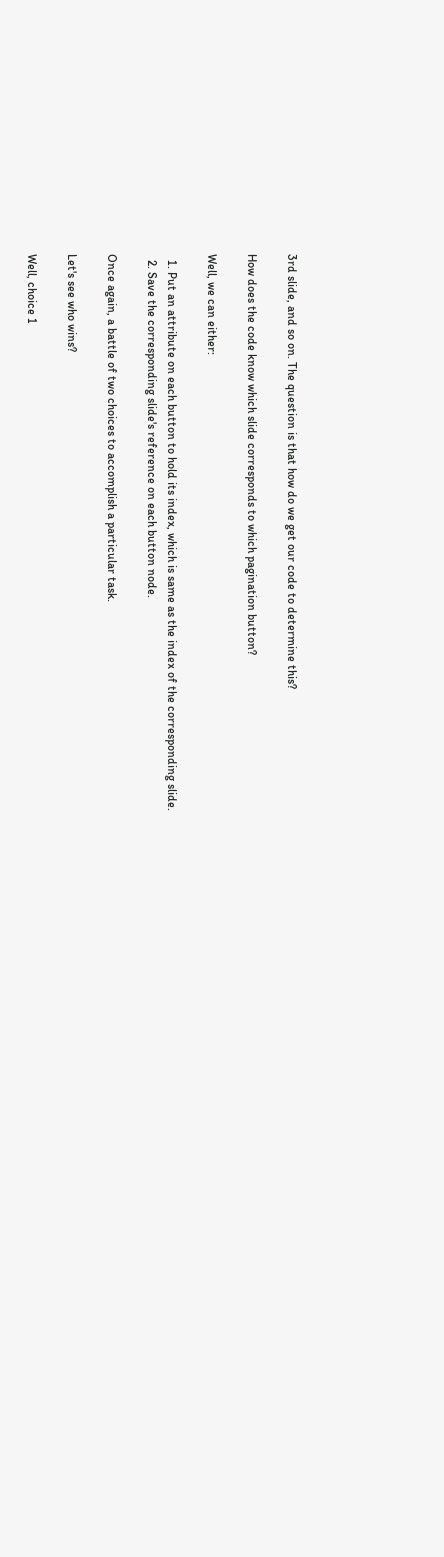3rd slide, and so on. The question is that how do we get our code to determine this?

How does the code know which slide corresponds to which pagination button?

Well, we can either:

  1. Put an attribute on each button to hold its index, which is same as the index of the corresponding slide.
  2. Save the corresponding slide's reference on each button node.

Once again, a battle of two choices to accomplish a particular task.

Let's see who wins?

Well, choice 1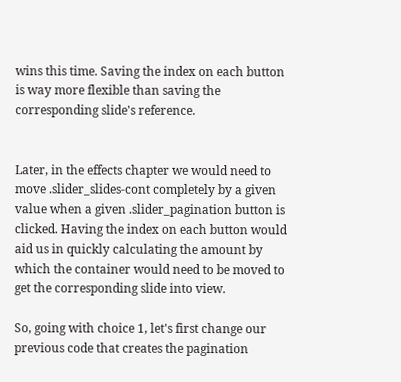wins this time. Saving the index on each button is way more flexible than saving the corresponding slide's reference.


Later, in the effects chapter we would need to move .slider_slides-cont completely by a given value when a given .slider_pagination button is clicked. Having the index on each button would aid us in quickly calculating the amount by which the container would need to be moved to get the corresponding slide into view.

So, going with choice 1, let's first change our previous code that creates the pagination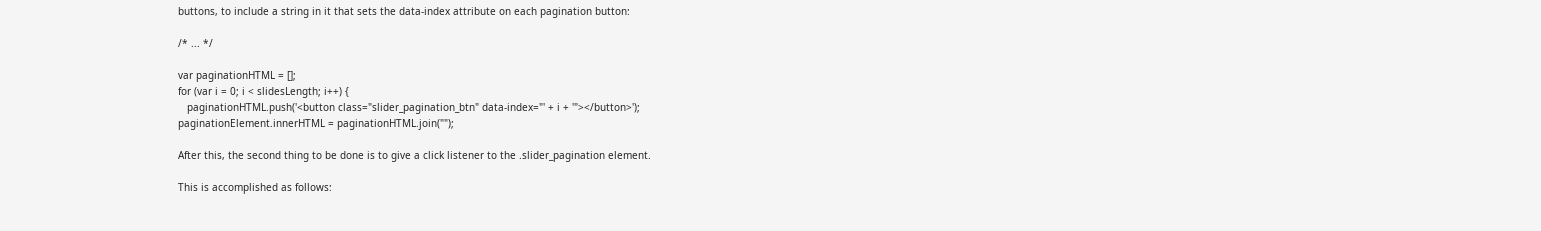buttons, to include a string in it that sets the data-index attribute on each pagination button:

/* ... */

var paginationHTML = [];
for (var i = 0; i < slidesLength; i++) {
   paginationHTML.push('<button class="slider_pagination_btn" data-index="' + i + '"></button>');
paginationElement.innerHTML = paginationHTML.join("");

After this, the second thing to be done is to give a click listener to the .slider_pagination element.

This is accomplished as follows: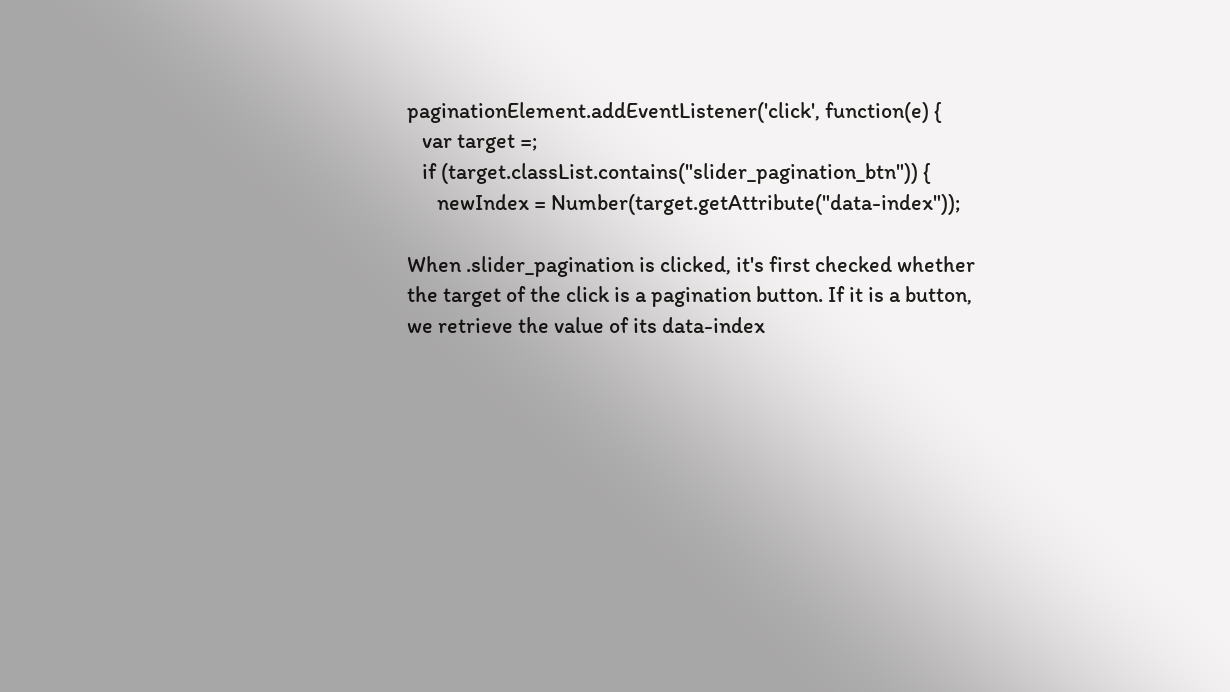paginationElement.addEventListener('click', function(e) {
   var target =;
   if (target.classList.contains("slider_pagination_btn")) {
      newIndex = Number(target.getAttribute("data-index"));

When .slider_pagination is clicked, it's first checked whether the target of the click is a pagination button. If it is a button, we retrieve the value of its data-index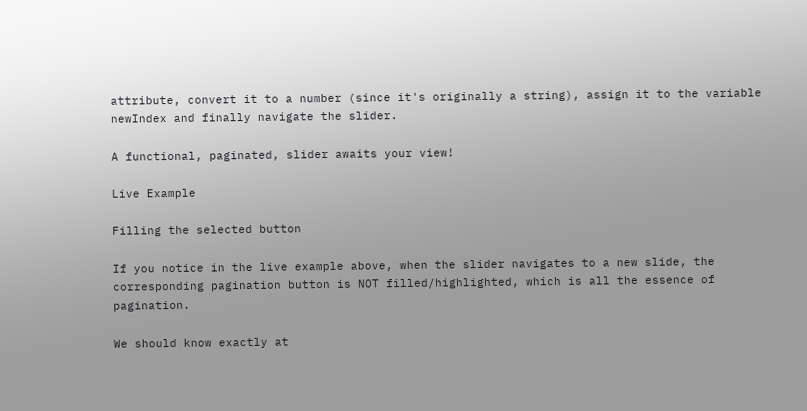attribute, convert it to a number (since it's originally a string), assign it to the variable newIndex and finally navigate the slider.

A functional, paginated, slider awaits your view!

Live Example

Filling the selected button

If you notice in the live example above, when the slider navigates to a new slide, the corresponding pagination button is NOT filled/highlighted, which is all the essence of pagination.

We should know exactly at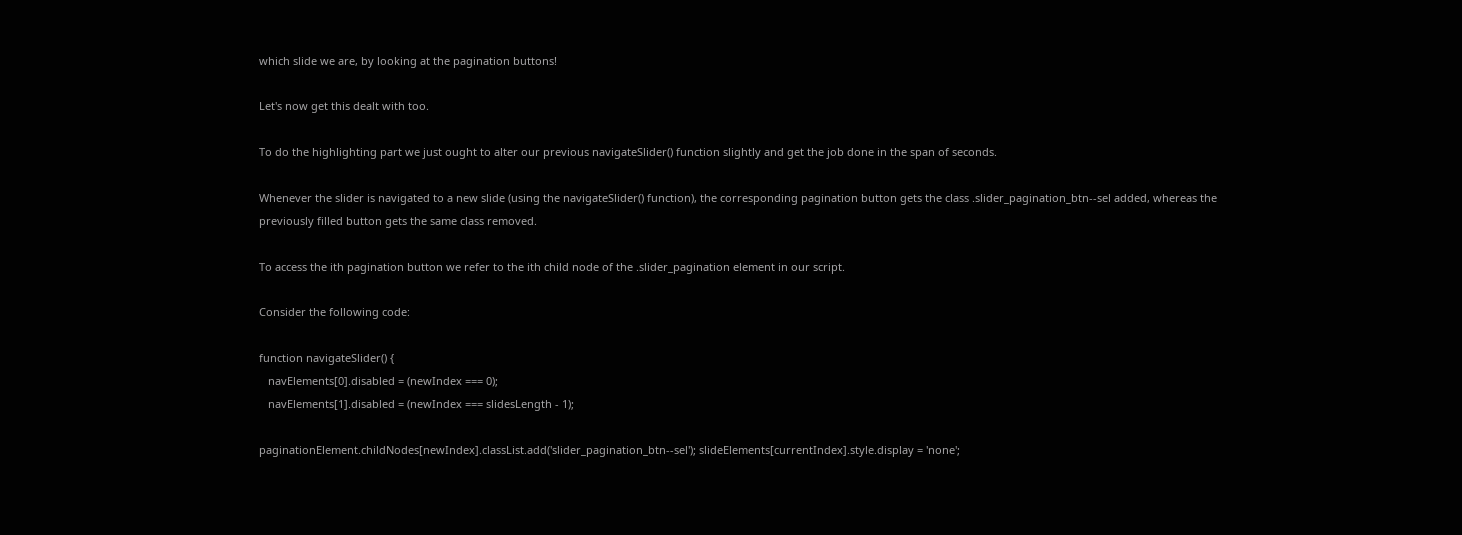which slide we are, by looking at the pagination buttons!

Let's now get this dealt with too.

To do the highlighting part we just ought to alter our previous navigateSlider() function slightly and get the job done in the span of seconds.

Whenever the slider is navigated to a new slide (using the navigateSlider() function), the corresponding pagination button gets the class .slider_pagination_btn--sel added, whereas the previously filled button gets the same class removed.

To access the ith pagination button we refer to the ith child node of the .slider_pagination element in our script.

Consider the following code:

function navigateSlider() {
   navElements[0].disabled = (newIndex === 0);
   navElements[1].disabled = (newIndex === slidesLength - 1);

paginationElement.childNodes[newIndex].classList.add('slider_pagination_btn--sel'); slideElements[currentIndex].style.display = 'none';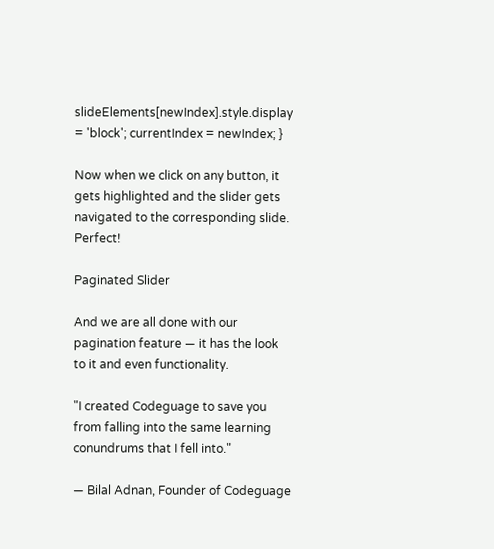slideElements[newIndex].style.display = 'block'; currentIndex = newIndex; }

Now when we click on any button, it gets highlighted and the slider gets navigated to the corresponding slide. Perfect!

Paginated Slider

And we are all done with our pagination feature — it has the look to it and even functionality.

"I created Codeguage to save you from falling into the same learning conundrums that I fell into."

— Bilal Adnan, Founder of Codeguage